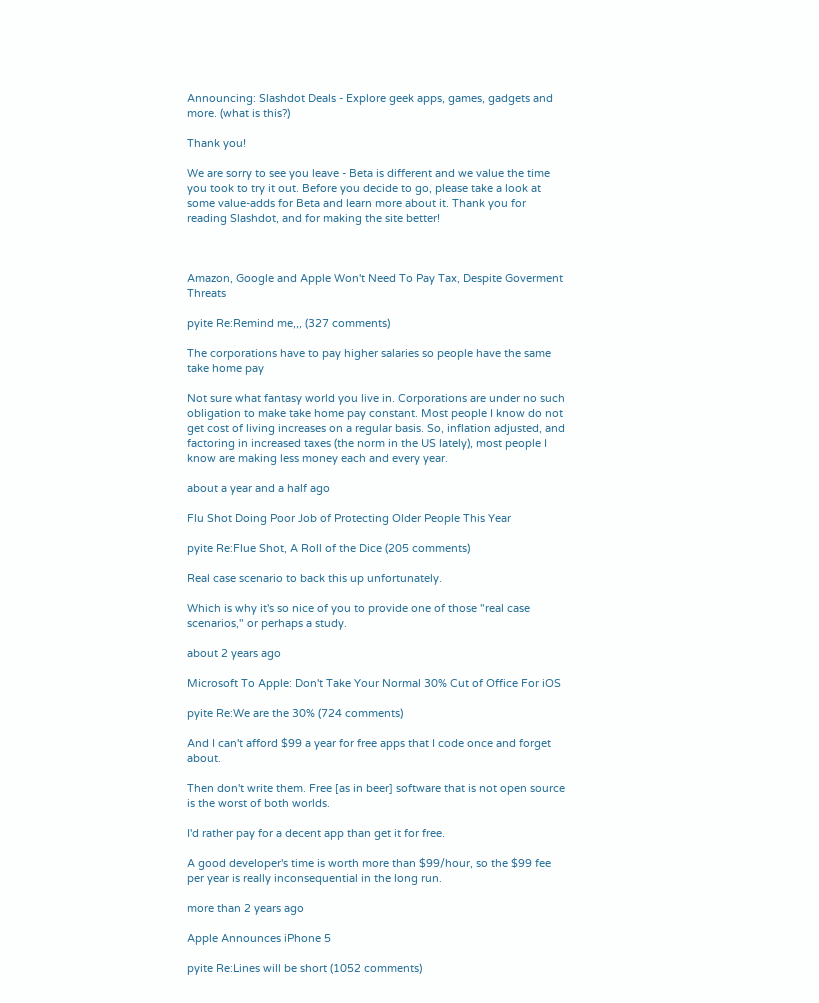Announcing: Slashdot Deals - Explore geek apps, games, gadgets and more. (what is this?)

Thank you!

We are sorry to see you leave - Beta is different and we value the time you took to try it out. Before you decide to go, please take a look at some value-adds for Beta and learn more about it. Thank you for reading Slashdot, and for making the site better!



Amazon, Google and Apple Won't Need To Pay Tax, Despite Goverment Threats

pyite Re:Remind me,,, (327 comments)

The corporations have to pay higher salaries so people have the same take home pay

Not sure what fantasy world you live in. Corporations are under no such obligation to make take home pay constant. Most people I know do not get cost of living increases on a regular basis. So, inflation adjusted, and factoring in increased taxes (the norm in the US lately), most people I know are making less money each and every year.

about a year and a half ago

Flu Shot Doing Poor Job of Protecting Older People This Year

pyite Re:Flue Shot, A Roll of the Dice (205 comments)

Real case scenario to back this up unfortunately.

Which is why it's so nice of you to provide one of those "real case scenarios," or perhaps a study.

about 2 years ago

Microsoft To Apple: Don't Take Your Normal 30% Cut of Office For iOS

pyite Re:We are the 30% (724 comments)

And I can't afford $99 a year for free apps that I code once and forget about.

Then don't write them. Free [as in beer] software that is not open source is the worst of both worlds.

I'd rather pay for a decent app than get it for free.

A good developer's time is worth more than $99/hour, so the $99 fee per year is really inconsequential in the long run.

more than 2 years ago

Apple Announces iPhone 5

pyite Re:Lines will be short (1052 comments)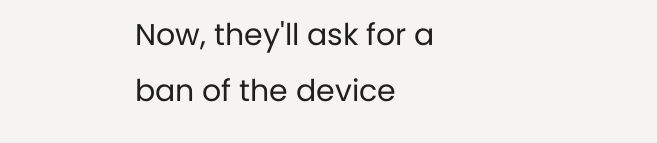Now, they'll ask for a ban of the device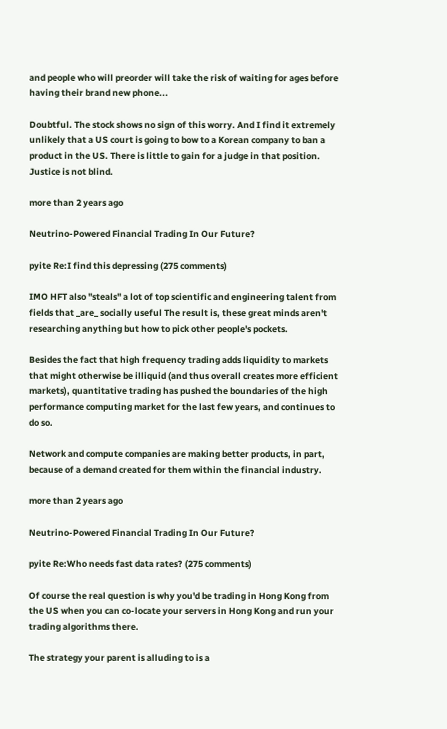and people who will preorder will take the risk of waiting for ages before having their brand new phone...

Doubtful. The stock shows no sign of this worry. And I find it extremely unlikely that a US court is going to bow to a Korean company to ban a product in the US. There is little to gain for a judge in that position. Justice is not blind.

more than 2 years ago

Neutrino-Powered Financial Trading In Our Future?

pyite Re:I find this depressing (275 comments)

IMO HFT also "steals" a lot of top scientific and engineering talent from fields that _are_ socially useful The result is, these great minds aren't researching anything but how to pick other people's pockets.

Besides the fact that high frequency trading adds liquidity to markets that might otherwise be illiquid (and thus overall creates more efficient markets), quantitative trading has pushed the boundaries of the high performance computing market for the last few years, and continues to do so.

Network and compute companies are making better products, in part, because of a demand created for them within the financial industry.

more than 2 years ago

Neutrino-Powered Financial Trading In Our Future?

pyite Re:Who needs fast data rates? (275 comments)

Of course the real question is why you'd be trading in Hong Kong from the US when you can co-locate your servers in Hong Kong and run your trading algorithms there.

The strategy your parent is alluding to is a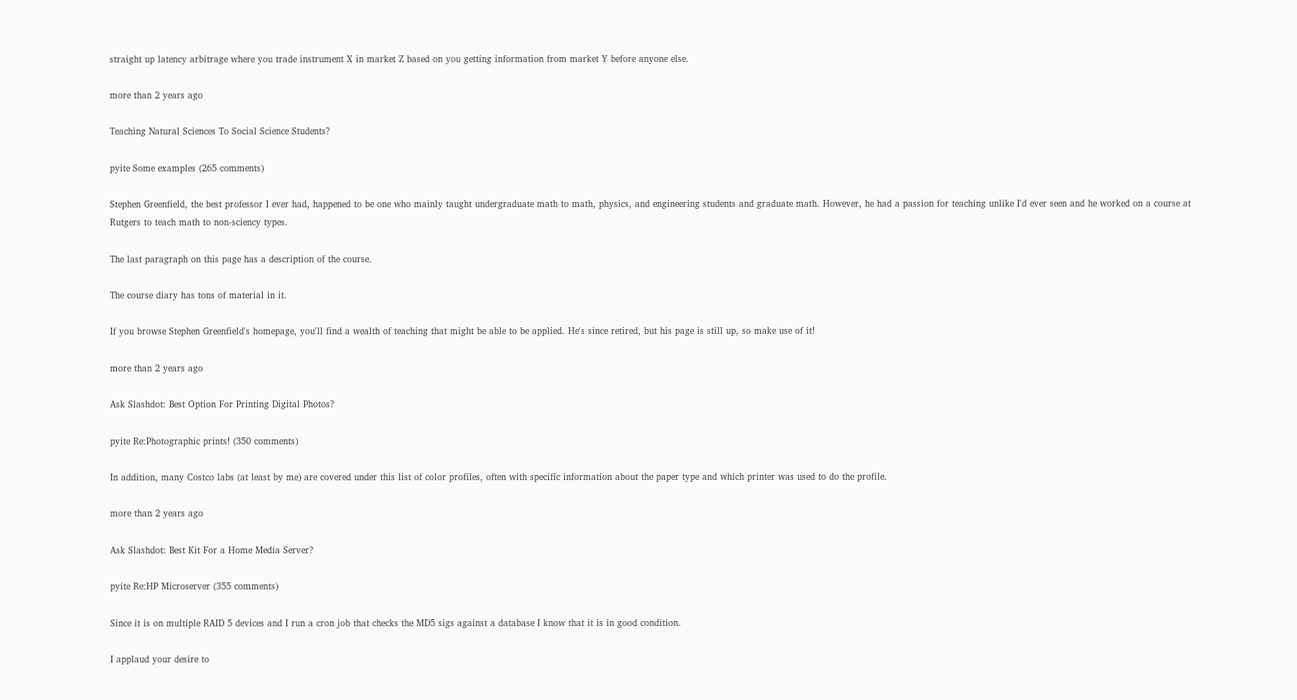straight up latency arbitrage where you trade instrument X in market Z based on you getting information from market Y before anyone else.

more than 2 years ago

Teaching Natural Sciences To Social Science Students?

pyite Some examples (265 comments)

Stephen Greenfield, the best professor I ever had, happened to be one who mainly taught undergraduate math to math, physics, and engineering students and graduate math. However, he had a passion for teaching unlike I'd ever seen and he worked on a course at Rutgers to teach math to non-sciency types.

The last paragraph on this page has a description of the course.

The course diary has tons of material in it.

If you browse Stephen Greenfield's homepage, you'll find a wealth of teaching that might be able to be applied. He's since retired, but his page is still up, so make use of it!

more than 2 years ago

Ask Slashdot: Best Option For Printing Digital Photos?

pyite Re:Photographic prints! (350 comments)

In addition, many Costco labs (at least by me) are covered under this list of color profiles, often with specific information about the paper type and which printer was used to do the profile.

more than 2 years ago

Ask Slashdot: Best Kit For a Home Media Server?

pyite Re:HP Microserver (355 comments)

Since it is on multiple RAID 5 devices and I run a cron job that checks the MD5 sigs against a database I know that it is in good condition.

I applaud your desire to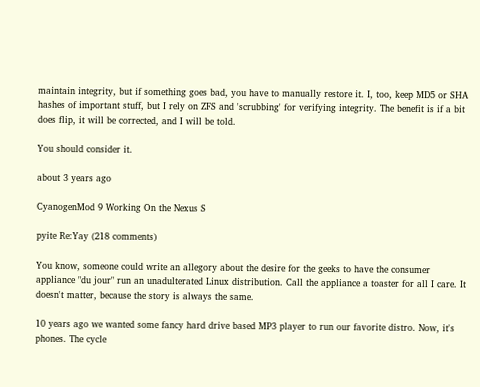maintain integrity, but if something goes bad, you have to manually restore it. I, too, keep MD5 or SHA hashes of important stuff, but I rely on ZFS and 'scrubbing' for verifying integrity. The benefit is if a bit does flip, it will be corrected, and I will be told.

You should consider it.

about 3 years ago

CyanogenMod 9 Working On the Nexus S

pyite Re:Yay (218 comments)

You know, someone could write an allegory about the desire for the geeks to have the consumer appliance "du jour" run an unadulterated Linux distribution. Call the appliance a toaster for all I care. It doesn't matter, because the story is always the same.

10 years ago we wanted some fancy hard drive based MP3 player to run our favorite distro. Now, it's phones. The cycle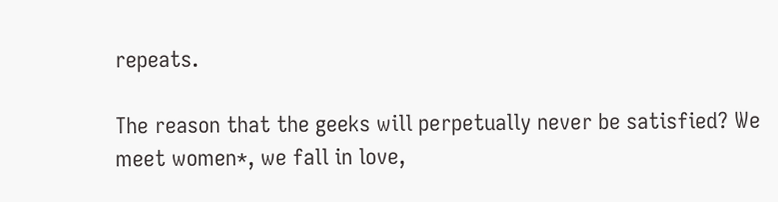repeats.

The reason that the geeks will perpetually never be satisfied? We meet women*, we fall in love,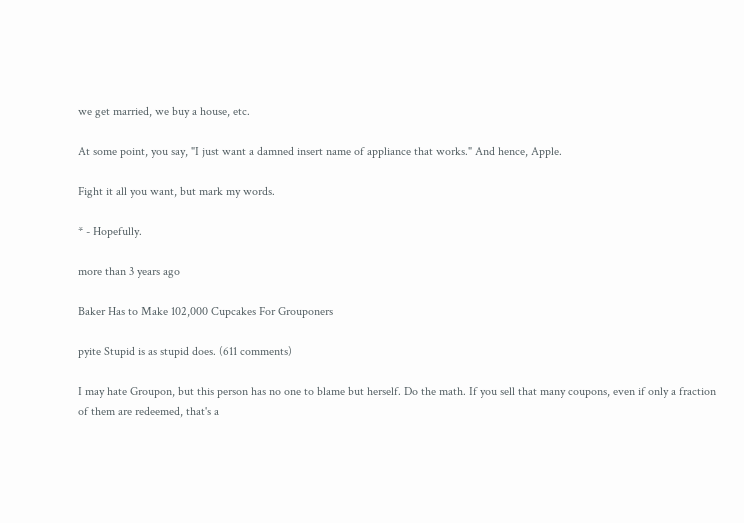we get married, we buy a house, etc.

At some point, you say, "I just want a damned insert name of appliance that works." And hence, Apple.

Fight it all you want, but mark my words.

* - Hopefully.

more than 3 years ago

Baker Has to Make 102,000 Cupcakes For Grouponers

pyite Stupid is as stupid does. (611 comments)

I may hate Groupon, but this person has no one to blame but herself. Do the math. If you sell that many coupons, even if only a fraction of them are redeemed, that's a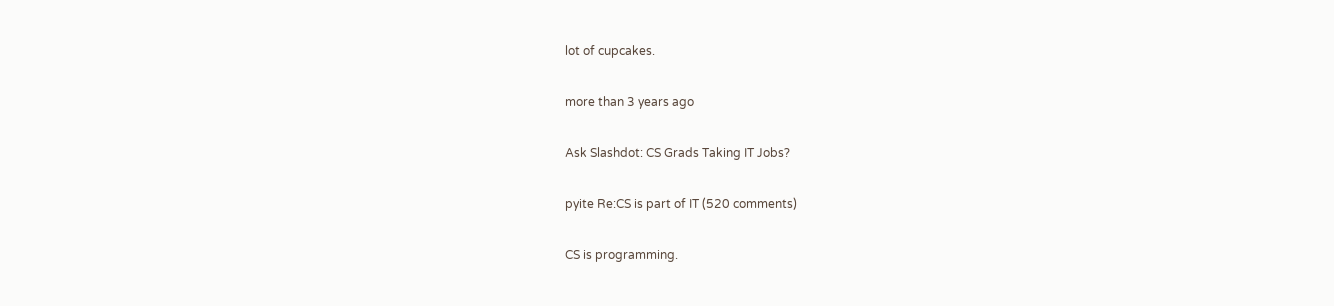lot of cupcakes.

more than 3 years ago

Ask Slashdot: CS Grads Taking IT Jobs?

pyite Re:CS is part of IT (520 comments)

CS is programming.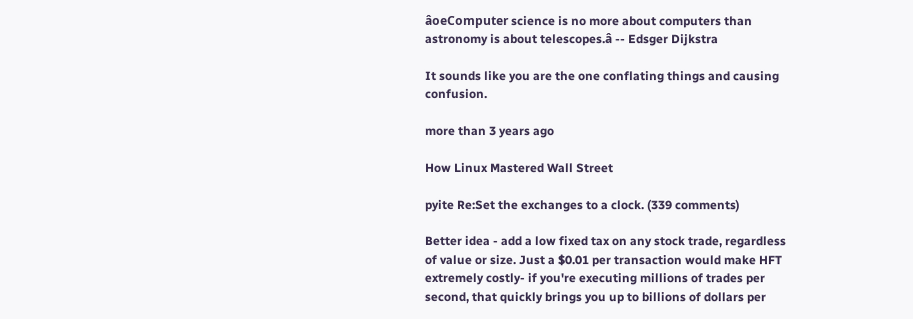âoeComputer science is no more about computers than astronomy is about telescopes.â -- Edsger Dijkstra

It sounds like you are the one conflating things and causing confusion.

more than 3 years ago

How Linux Mastered Wall Street

pyite Re:Set the exchanges to a clock. (339 comments)

Better idea - add a low fixed tax on any stock trade, regardless of value or size. Just a $0.01 per transaction would make HFT extremely costly- if you're executing millions of trades per second, that quickly brings you up to billions of dollars per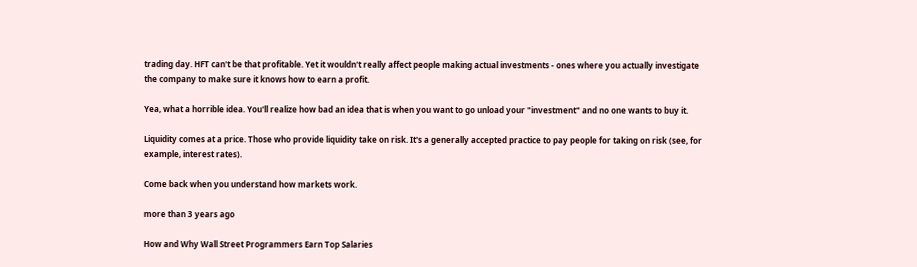trading day. HFT can't be that profitable. Yet it wouldn't really affect people making actual investments - ones where you actually investigate the company to make sure it knows how to earn a profit.

Yea, what a horrible idea. You'll realize how bad an idea that is when you want to go unload your "investment" and no one wants to buy it.

Liquidity comes at a price. Those who provide liquidity take on risk. It's a generally accepted practice to pay people for taking on risk (see, for example, interest rates).

Come back when you understand how markets work.

more than 3 years ago

How and Why Wall Street Programmers Earn Top Salaries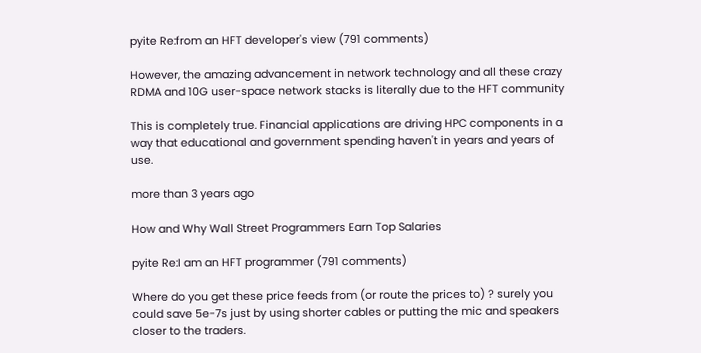pyite Re:from an HFT developer's view (791 comments)

However, the amazing advancement in network technology and all these crazy RDMA and 10G user-space network stacks is literally due to the HFT community

This is completely true. Financial applications are driving HPC components in a way that educational and government spending haven't in years and years of use.

more than 3 years ago

How and Why Wall Street Programmers Earn Top Salaries

pyite Re:I am an HFT programmer (791 comments)

Where do you get these price feeds from (or route the prices to) ? surely you could save 5e-7s just by using shorter cables or putting the mic and speakers closer to the traders.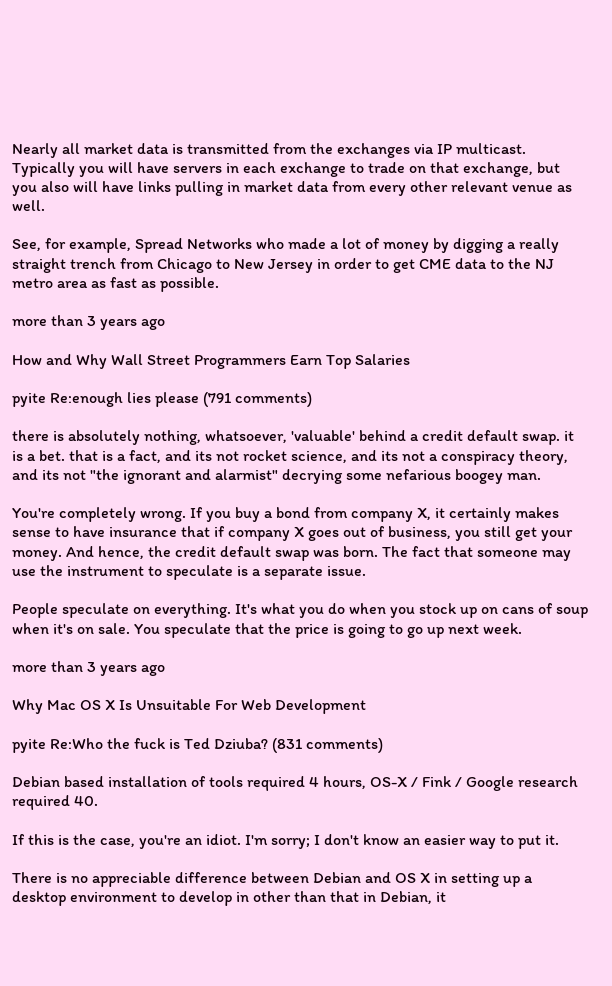Nearly all market data is transmitted from the exchanges via IP multicast. Typically you will have servers in each exchange to trade on that exchange, but you also will have links pulling in market data from every other relevant venue as well.

See, for example, Spread Networks who made a lot of money by digging a really straight trench from Chicago to New Jersey in order to get CME data to the NJ metro area as fast as possible.

more than 3 years ago

How and Why Wall Street Programmers Earn Top Salaries

pyite Re:enough lies please (791 comments)

there is absolutely nothing, whatsoever, 'valuable' behind a credit default swap. it is a bet. that is a fact, and its not rocket science, and its not a conspiracy theory, and its not "the ignorant and alarmist" decrying some nefarious boogey man.

You're completely wrong. If you buy a bond from company X, it certainly makes sense to have insurance that if company X goes out of business, you still get your money. And hence, the credit default swap was born. The fact that someone may use the instrument to speculate is a separate issue.

People speculate on everything. It's what you do when you stock up on cans of soup when it's on sale. You speculate that the price is going to go up next week.

more than 3 years ago

Why Mac OS X Is Unsuitable For Web Development

pyite Re:Who the fuck is Ted Dziuba? (831 comments)

Debian based installation of tools required 4 hours, OS-X / Fink / Google research required 40.

If this is the case, you're an idiot. I'm sorry; I don't know an easier way to put it.

There is no appreciable difference between Debian and OS X in setting up a desktop environment to develop in other than that in Debian, it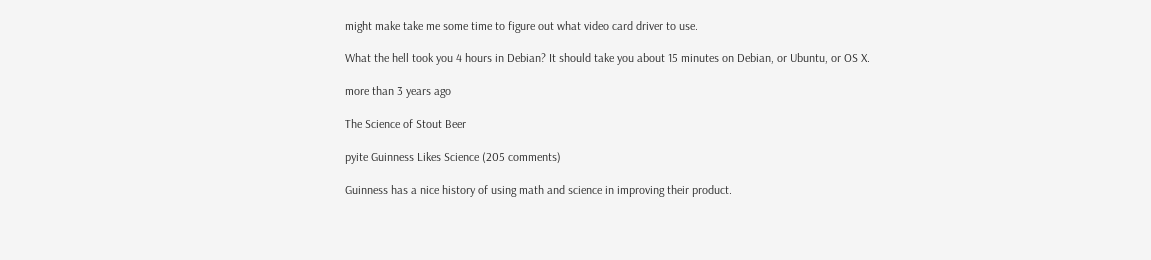might make take me some time to figure out what video card driver to use.

What the hell took you 4 hours in Debian? It should take you about 15 minutes on Debian, or Ubuntu, or OS X.

more than 3 years ago

The Science of Stout Beer

pyite Guinness Likes Science (205 comments)

Guinness has a nice history of using math and science in improving their product.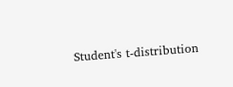Student's t-distribution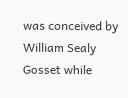was conceived by William Sealy Gosset while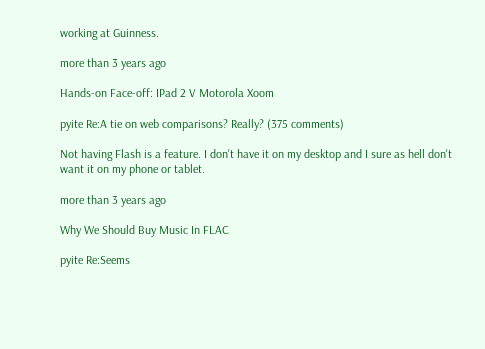working at Guinness.

more than 3 years ago

Hands-on Face-off: IPad 2 V Motorola Xoom

pyite Re:A tie on web comparisons? Really? (375 comments)

Not having Flash is a feature. I don't have it on my desktop and I sure as hell don't want it on my phone or tablet.

more than 3 years ago

Why We Should Buy Music In FLAC

pyite Re:Seems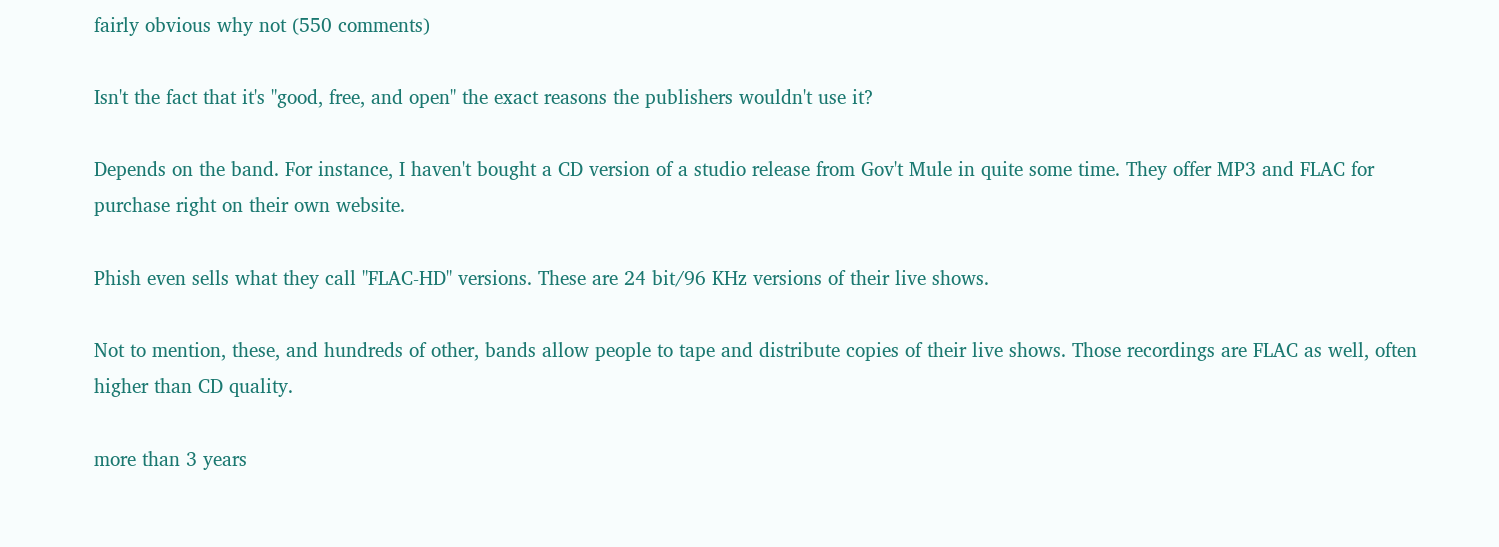fairly obvious why not (550 comments)

Isn't the fact that it's "good, free, and open" the exact reasons the publishers wouldn't use it?

Depends on the band. For instance, I haven't bought a CD version of a studio release from Gov't Mule in quite some time. They offer MP3 and FLAC for purchase right on their own website.

Phish even sells what they call "FLAC-HD" versions. These are 24 bit/96 KHz versions of their live shows.

Not to mention, these, and hundreds of other, bands allow people to tape and distribute copies of their live shows. Those recordings are FLAC as well, often higher than CD quality.

more than 3 years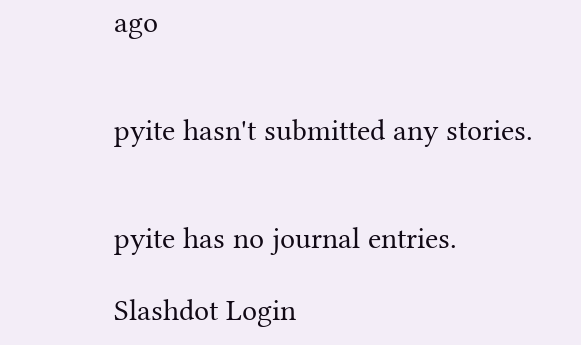ago


pyite hasn't submitted any stories.


pyite has no journal entries.

Slashdot Login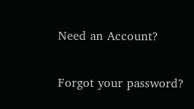Need an Account?

Forgot your password?